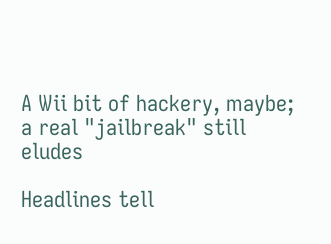A Wii bit of hackery, maybe; a real "jailbreak" still eludes

Headlines tell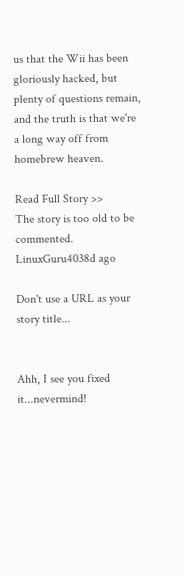us that the Wii has been gloriously hacked, but plenty of questions remain, and the truth is that we're a long way off from homebrew heaven.

Read Full Story >>
The story is too old to be commented.
LinuxGuru4038d ago

Don't use a URL as your story title...


Ahh, I see you fixed it...nevermind!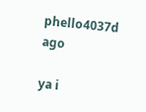phello4037d ago

ya i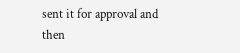sent it for approval and then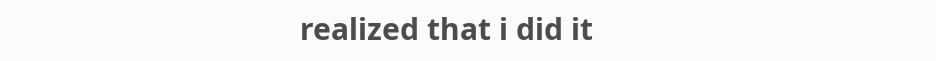realized that i did it